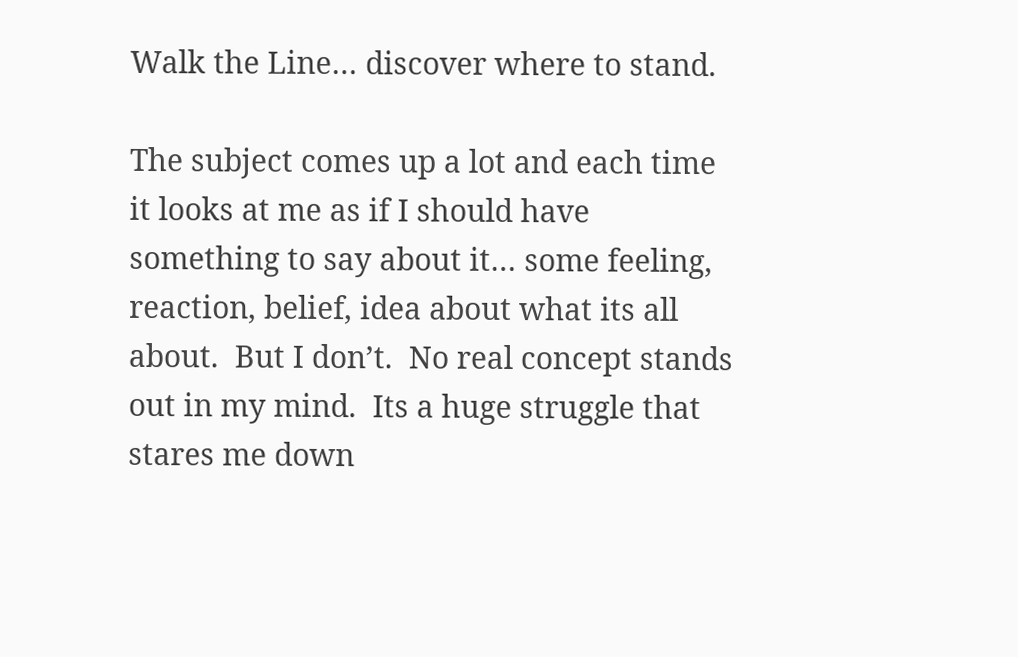Walk the Line… discover where to stand.

The subject comes up a lot and each time it looks at me as if I should have something to say about it… some feeling, reaction, belief, idea about what its all about.  But I don’t.  No real concept stands out in my mind.  Its a huge struggle that stares me down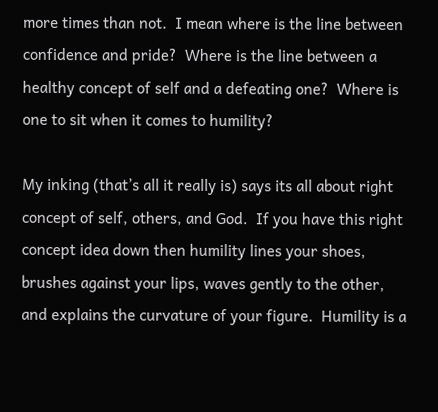more times than not.  I mean where is the line between confidence and pride?  Where is the line between a healthy concept of self and a defeating one?  Where is one to sit when it comes to humility?

My inking (that’s all it really is) says its all about right concept of self, others, and God.  If you have this right concept idea down then humility lines your shoes, brushes against your lips, waves gently to the other, and explains the curvature of your figure.  Humility is a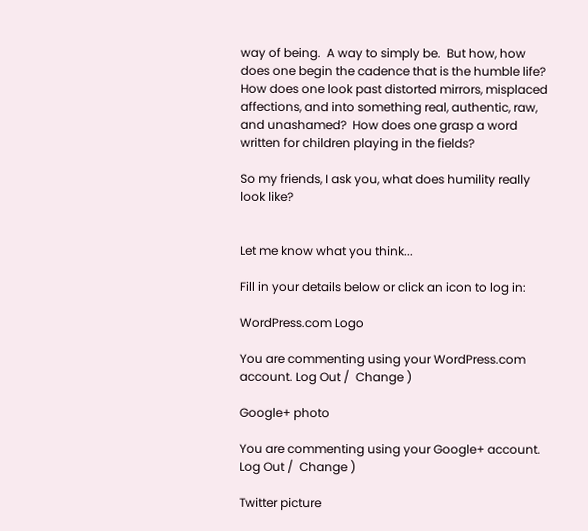way of being.  A way to simply be.  But how, how does one begin the cadence that is the humble life?  How does one look past distorted mirrors, misplaced affections, and into something real, authentic, raw, and unashamed?  How does one grasp a word written for children playing in the fields?

So my friends, I ask you, what does humility really look like?


Let me know what you think...

Fill in your details below or click an icon to log in:

WordPress.com Logo

You are commenting using your WordPress.com account. Log Out /  Change )

Google+ photo

You are commenting using your Google+ account. Log Out /  Change )

Twitter picture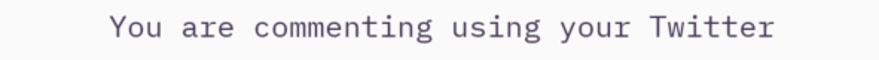You are commenting using your Twitter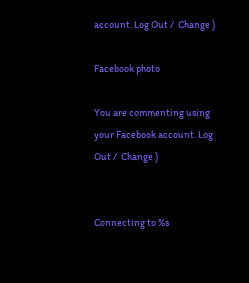account. Log Out /  Change )

Facebook photo

You are commenting using your Facebook account. Log Out /  Change )


Connecting to %s